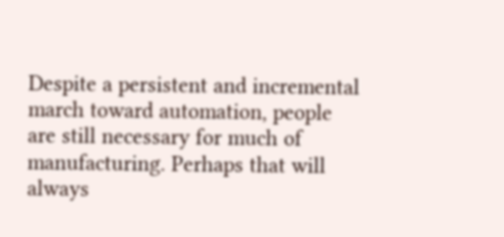Despite a persistent and incremental march toward automation, people are still necessary for much of manufacturing. Perhaps that will always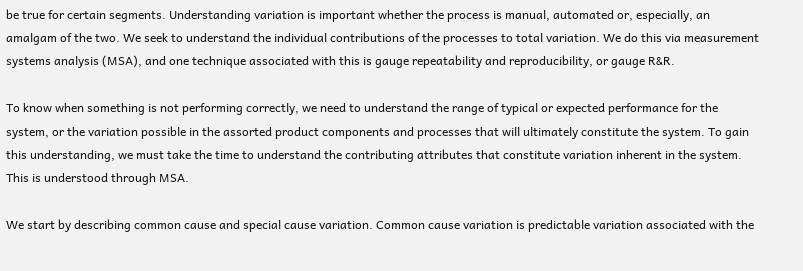be true for certain segments. Understanding variation is important whether the process is manual, automated or, especially, an amalgam of the two. We seek to understand the individual contributions of the processes to total variation. We do this via measurement systems analysis (MSA), and one technique associated with this is gauge repeatability and reproducibility, or gauge R&R.

To know when something is not performing correctly, we need to understand the range of typical or expected performance for the system, or the variation possible in the assorted product components and processes that will ultimately constitute the system. To gain this understanding, we must take the time to understand the contributing attributes that constitute variation inherent in the system. This is understood through MSA.

We start by describing common cause and special cause variation. Common cause variation is predictable variation associated with the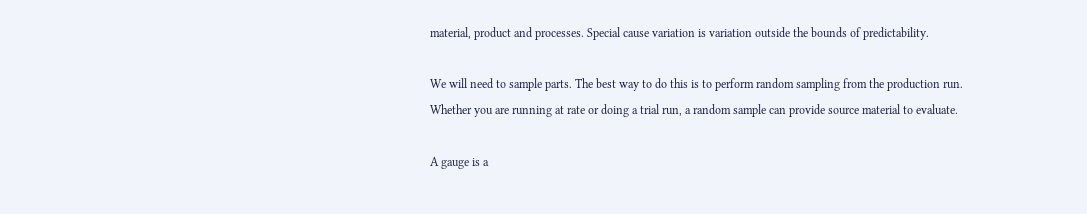material, product and processes. Special cause variation is variation outside the bounds of predictability.

We will need to sample parts. The best way to do this is to perform random sampling from the production run. Whether you are running at rate or doing a trial run, a random sample can provide source material to evaluate.

A gauge is a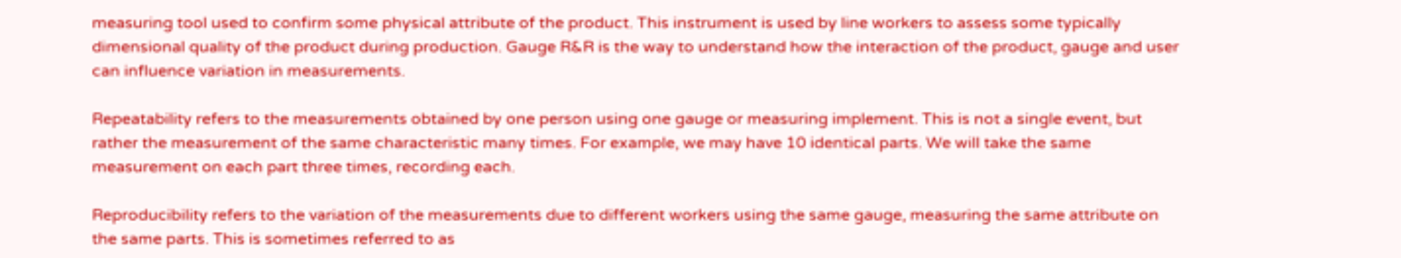measuring tool used to confirm some physical attribute of the product. This instrument is used by line workers to assess some typically dimensional quality of the product during production. Gauge R&R is the way to understand how the interaction of the product, gauge and user can influence variation in measurements.

Repeatability refers to the measurements obtained by one person using one gauge or measuring implement. This is not a single event, but rather the measurement of the same characteristic many times. For example, we may have 10 identical parts. We will take the same measurement on each part three times, recording each.

Reproducibility refers to the variation of the measurements due to different workers using the same gauge, measuring the same attribute on the same parts. This is sometimes referred to as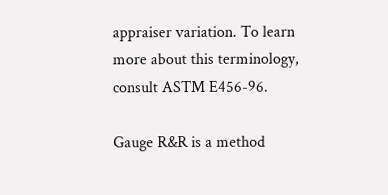appraiser variation. To learn more about this terminology, consult ASTM E456-96.

Gauge R&R is a method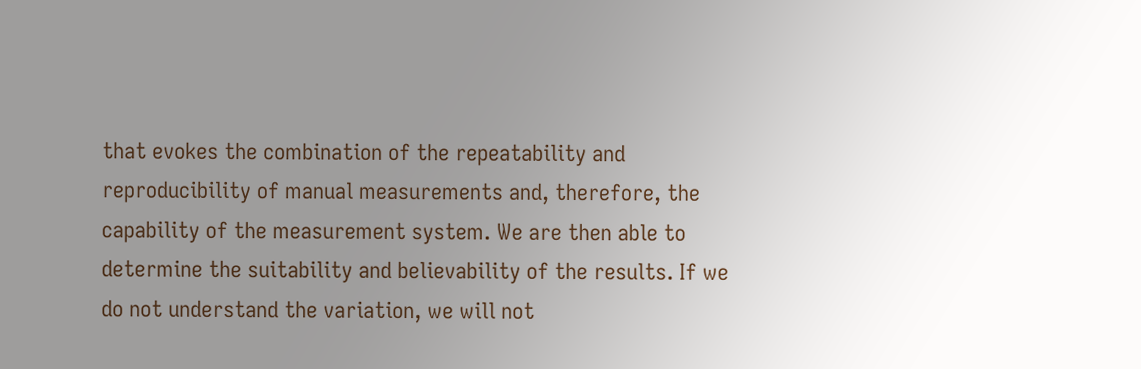that evokes the combination of the repeatability and reproducibility of manual measurements and, therefore, the capability of the measurement system. We are then able to determine the suitability and believability of the results. If we do not understand the variation, we will not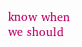know when we should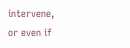intervene, or even if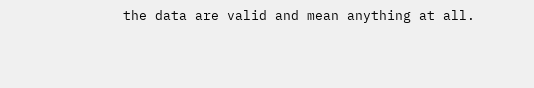the data are valid and mean anything at all.